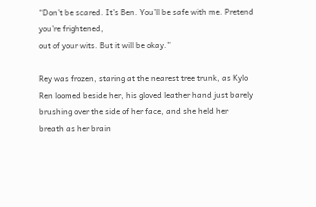“Don’t be scared. It’s Ben. You’ll be safe with me. Pretend
you’re frightened,
out of your wits. But it will be okay.”

Rey was frozen, staring at the nearest tree trunk, as Kylo
Ren loomed beside her, his gloved leather hand just barely brushing over the side of her face, and she held her
breath as her brain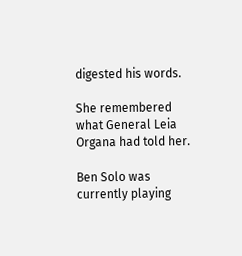digested his words.

She remembered what General Leia Organa had told her.

Ben Solo was currently playing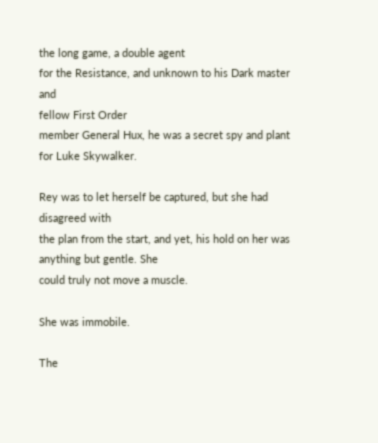the long game, a double agent
for the Resistance, and unknown to his Dark master and
fellow First Order
member General Hux, he was a secret spy and plant for Luke Skywalker.

Rey was to let herself be captured, but she had disagreed with
the plan from the start, and yet, his hold on her was anything but gentle. She
could truly not move a muscle.

She was immobile.

The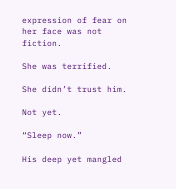expression of fear on her face was not fiction.

She was terrified.

She didn’t trust him.

Not yet.

“Sleep now.”

His deep yet mangled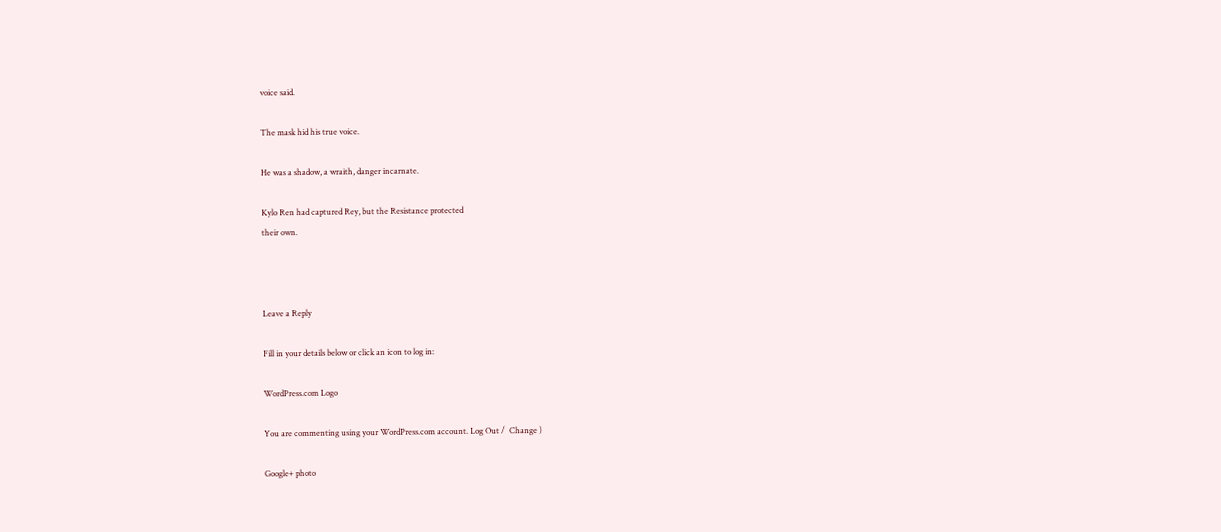voice said.

The mask hid his true voice.

He was a shadow, a wraith, danger incarnate.

Kylo Ren had captured Rey, but the Resistance protected
their own.



Leave a Reply

Fill in your details below or click an icon to log in:

WordPress.com Logo

You are commenting using your WordPress.com account. Log Out /  Change )

Google+ photo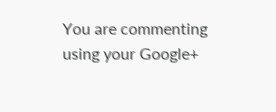You are commenting using your Google+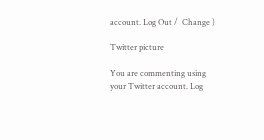account. Log Out /  Change )

Twitter picture

You are commenting using your Twitter account. Log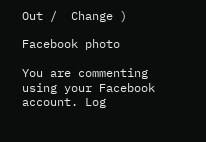Out /  Change )

Facebook photo

You are commenting using your Facebook account. Log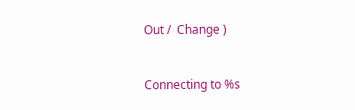Out /  Change )


Connecting to %s